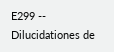E299 -- Dilucidationes de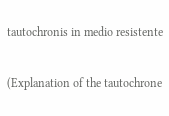tautochronis in medio resistente

(Explanation of the tautochrone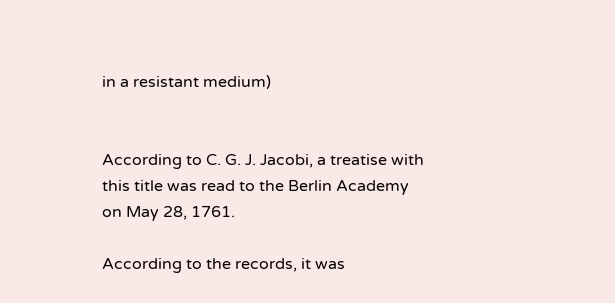in a resistant medium)


According to C. G. J. Jacobi, a treatise with this title was read to the Berlin Academy on May 28, 1761.

According to the records, it was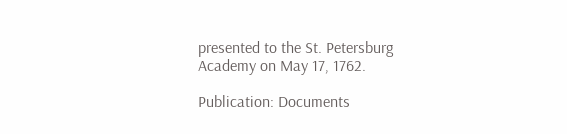presented to the St. Petersburg Academy on May 17, 1762.

Publication: Documents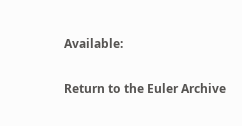Available:

Return to the Euler Archive